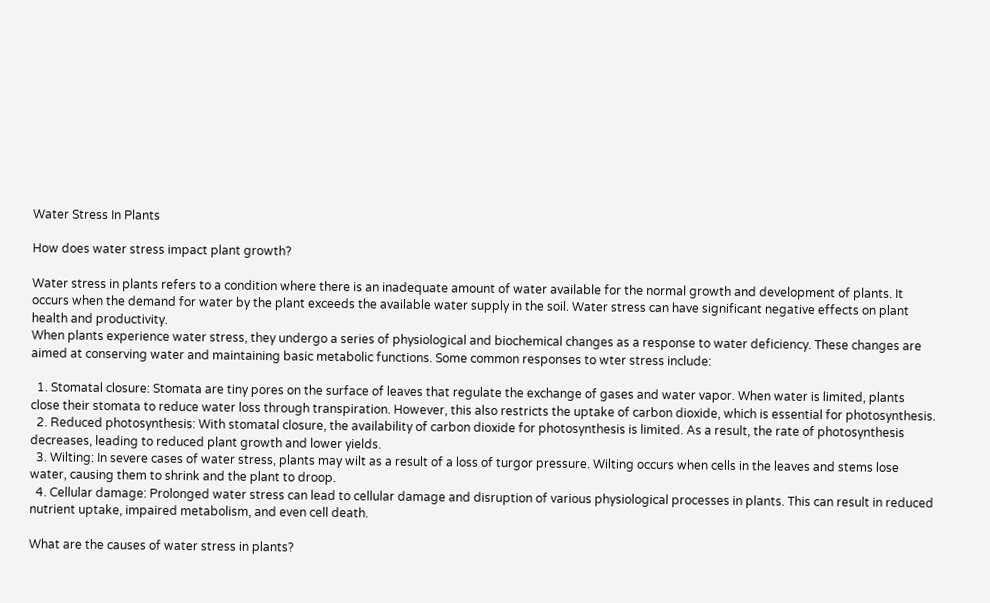Water Stress In Plants

How does water stress impact plant growth?

Water stress in plants refers to a condition where there is an inadequate amount of water available for the normal growth and development of plants. It occurs when the demand for water by the plant exceeds the available water supply in the soil. Water stress can have significant negative effects on plant health and productivity.
When plants experience water stress, they undergo a series of physiological and biochemical changes as a response to water deficiency. These changes are aimed at conserving water and maintaining basic metabolic functions. Some common responses to wter stress include:

  1. Stomatal closure: Stomata are tiny pores on the surface of leaves that regulate the exchange of gases and water vapor. When water is limited, plants close their stomata to reduce water loss through transpiration. However, this also restricts the uptake of carbon dioxide, which is essential for photosynthesis.
  2. Reduced photosynthesis: With stomatal closure, the availability of carbon dioxide for photosynthesis is limited. As a result, the rate of photosynthesis decreases, leading to reduced plant growth and lower yields.
  3. Wilting: In severe cases of water stress, plants may wilt as a result of a loss of turgor pressure. Wilting occurs when cells in the leaves and stems lose water, causing them to shrink and the plant to droop.
  4. Cellular damage: Prolonged water stress can lead to cellular damage and disruption of various physiological processes in plants. This can result in reduced nutrient uptake, impaired metabolism, and even cell death.

What are the causes of water stress in plants?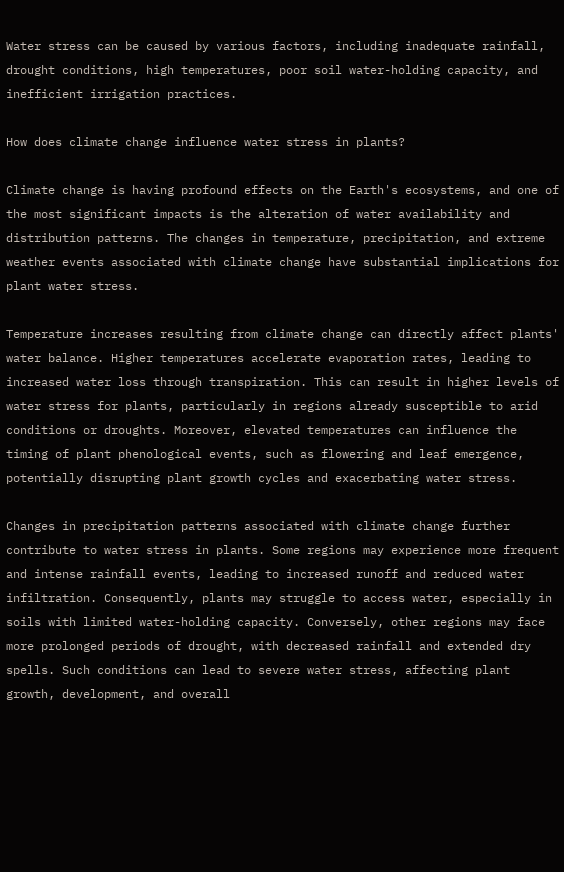Water stress can be caused by various factors, including inadequate rainfall, drought conditions, high temperatures, poor soil water-holding capacity, and inefficient irrigation practices.

How does climate change influence water stress in plants?

Climate change is having profound effects on the Earth's ecosystems, and one of the most significant impacts is the alteration of water availability and distribution patterns. The changes in temperature, precipitation, and extreme weather events associated with climate change have substantial implications for plant water stress.

Temperature increases resulting from climate change can directly affect plants' water balance. Higher temperatures accelerate evaporation rates, leading to increased water loss through transpiration. This can result in higher levels of water stress for plants, particularly in regions already susceptible to arid conditions or droughts. Moreover, elevated temperatures can influence the timing of plant phenological events, such as flowering and leaf emergence, potentially disrupting plant growth cycles and exacerbating water stress.

Changes in precipitation patterns associated with climate change further contribute to water stress in plants. Some regions may experience more frequent and intense rainfall events, leading to increased runoff and reduced water infiltration. Consequently, plants may struggle to access water, especially in soils with limited water-holding capacity. Conversely, other regions may face more prolonged periods of drought, with decreased rainfall and extended dry spells. Such conditions can lead to severe water stress, affecting plant growth, development, and overall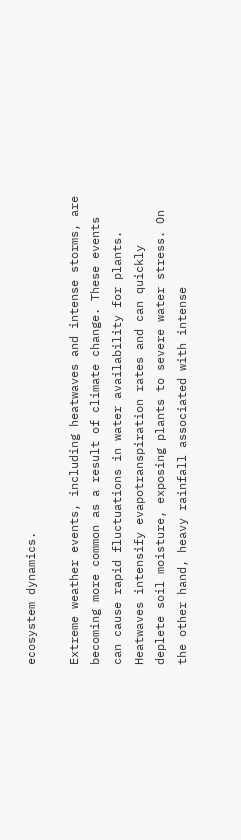ecosystem dynamics.

Extreme weather events, including heatwaves and intense storms, are becoming more common as a result of climate change. These events can cause rapid fluctuations in water availability for plants. Heatwaves intensify evapotranspiration rates and can quickly deplete soil moisture, exposing plants to severe water stress. On the other hand, heavy rainfall associated with intense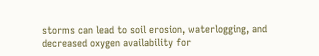storms can lead to soil erosion, waterlogging, and decreased oxygen availability for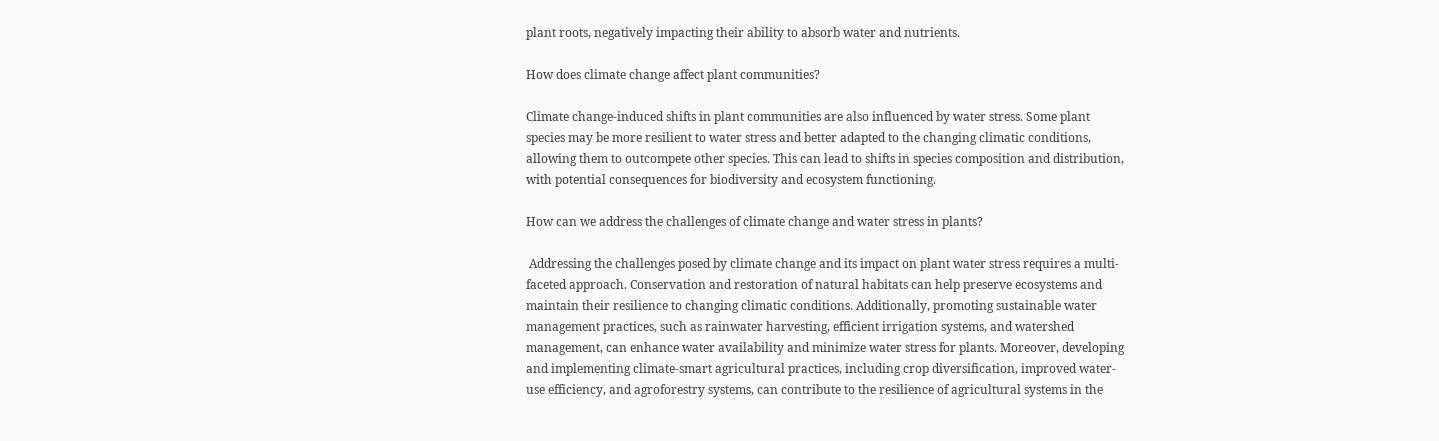plant roots, negatively impacting their ability to absorb water and nutrients.

How does climate change affect plant communities?

Climate change-induced shifts in plant communities are also influenced by water stress. Some plant species may be more resilient to water stress and better adapted to the changing climatic conditions, allowing them to outcompete other species. This can lead to shifts in species composition and distribution, with potential consequences for biodiversity and ecosystem functioning.

How can we address the challenges of climate change and water stress in plants?

 Addressing the challenges posed by climate change and its impact on plant water stress requires a multi-faceted approach. Conservation and restoration of natural habitats can help preserve ecosystems and maintain their resilience to changing climatic conditions. Additionally, promoting sustainable water management practices, such as rainwater harvesting, efficient irrigation systems, and watershed management, can enhance water availability and minimize water stress for plants. Moreover, developing and implementing climate-smart agricultural practices, including crop diversification, improved water-use efficiency, and agroforestry systems, can contribute to the resilience of agricultural systems in the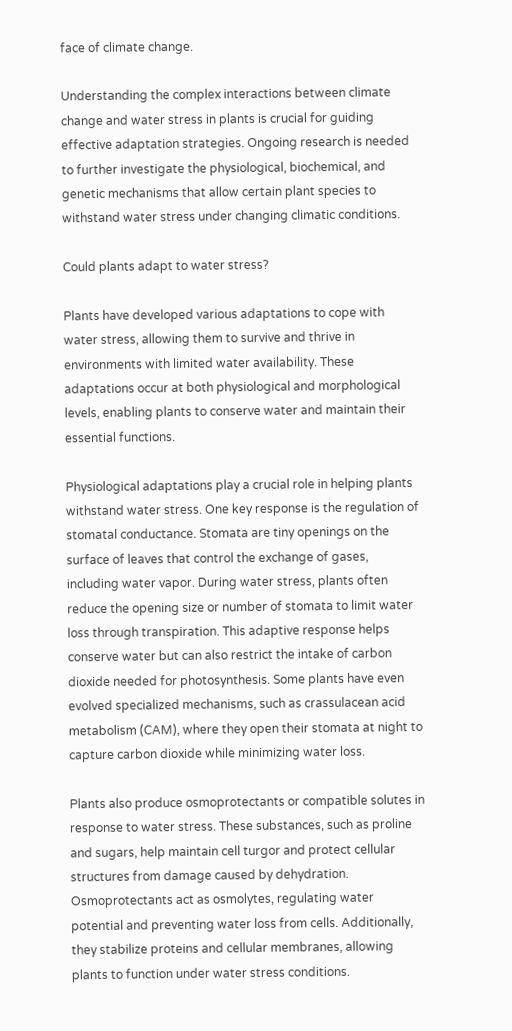face of climate change.

Understanding the complex interactions between climate change and water stress in plants is crucial for guiding effective adaptation strategies. Ongoing research is needed to further investigate the physiological, biochemical, and genetic mechanisms that allow certain plant species to withstand water stress under changing climatic conditions.

Could plants adapt to water stress?

Plants have developed various adaptations to cope with water stress, allowing them to survive and thrive in environments with limited water availability. These adaptations occur at both physiological and morphological levels, enabling plants to conserve water and maintain their essential functions.

Physiological adaptations play a crucial role in helping plants withstand water stress. One key response is the regulation of stomatal conductance. Stomata are tiny openings on the surface of leaves that control the exchange of gases, including water vapor. During water stress, plants often reduce the opening size or number of stomata to limit water loss through transpiration. This adaptive response helps conserve water but can also restrict the intake of carbon dioxide needed for photosynthesis. Some plants have even evolved specialized mechanisms, such as crassulacean acid metabolism (CAM), where they open their stomata at night to capture carbon dioxide while minimizing water loss.

Plants also produce osmoprotectants or compatible solutes in response to water stress. These substances, such as proline and sugars, help maintain cell turgor and protect cellular structures from damage caused by dehydration. Osmoprotectants act as osmolytes, regulating water potential and preventing water loss from cells. Additionally, they stabilize proteins and cellular membranes, allowing plants to function under water stress conditions.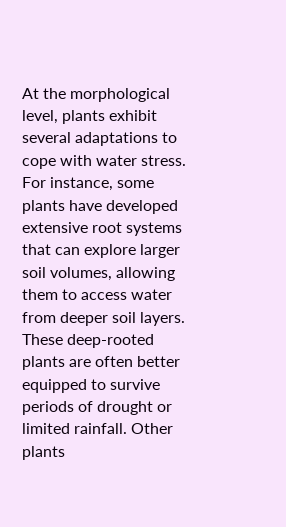At the morphological level, plants exhibit several adaptations to cope with water stress. For instance, some plants have developed extensive root systems that can explore larger soil volumes, allowing them to access water from deeper soil layers. These deep-rooted plants are often better equipped to survive periods of drought or limited rainfall. Other plants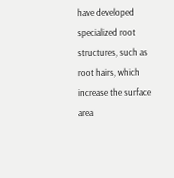have developed specialized root structures, such as root hairs, which increase the surface area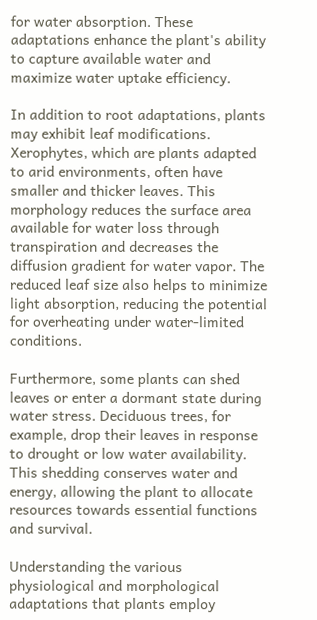for water absorption. These adaptations enhance the plant's ability to capture available water and maximize water uptake efficiency.

In addition to root adaptations, plants may exhibit leaf modifications. Xerophytes, which are plants adapted to arid environments, often have smaller and thicker leaves. This morphology reduces the surface area available for water loss through transpiration and decreases the diffusion gradient for water vapor. The reduced leaf size also helps to minimize light absorption, reducing the potential for overheating under water-limited conditions.

Furthermore, some plants can shed leaves or enter a dormant state during water stress. Deciduous trees, for example, drop their leaves in response to drought or low water availability. This shedding conserves water and energy, allowing the plant to allocate resources towards essential functions and survival.

Understanding the various physiological and morphological adaptations that plants employ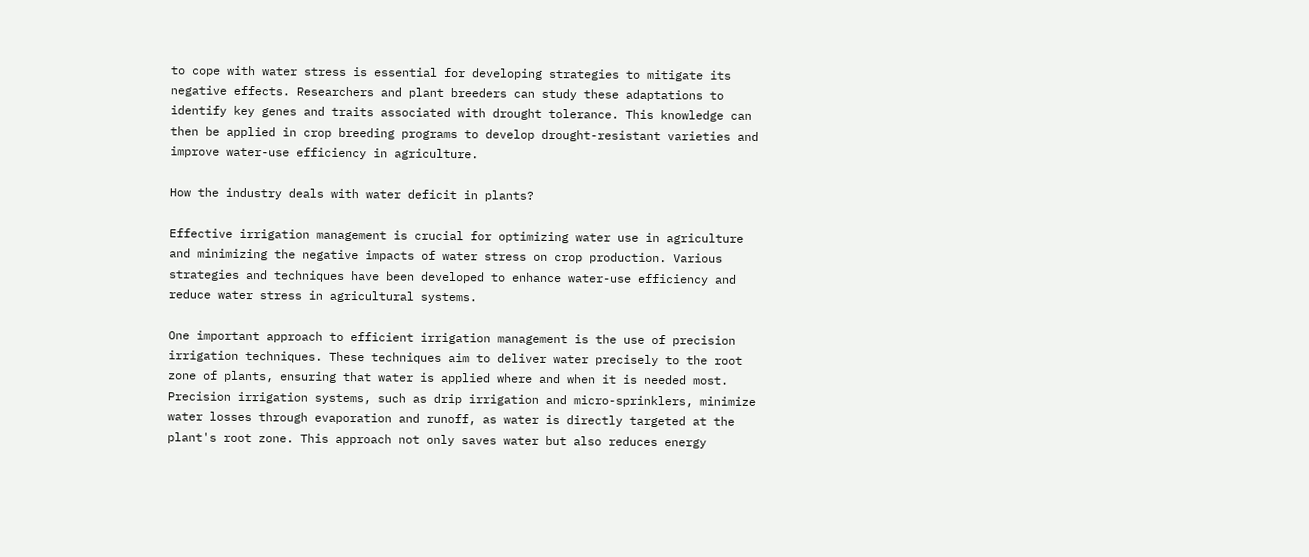to cope with water stress is essential for developing strategies to mitigate its negative effects. Researchers and plant breeders can study these adaptations to identify key genes and traits associated with drought tolerance. This knowledge can then be applied in crop breeding programs to develop drought-resistant varieties and improve water-use efficiency in agriculture.

How the industry deals with water deficit in plants?

Effective irrigation management is crucial for optimizing water use in agriculture and minimizing the negative impacts of water stress on crop production. Various strategies and techniques have been developed to enhance water-use efficiency and reduce water stress in agricultural systems.

One important approach to efficient irrigation management is the use of precision irrigation techniques. These techniques aim to deliver water precisely to the root zone of plants, ensuring that water is applied where and when it is needed most. Precision irrigation systems, such as drip irrigation and micro-sprinklers, minimize water losses through evaporation and runoff, as water is directly targeted at the plant's root zone. This approach not only saves water but also reduces energy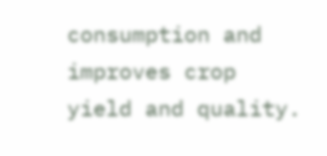consumption and improves crop yield and quality.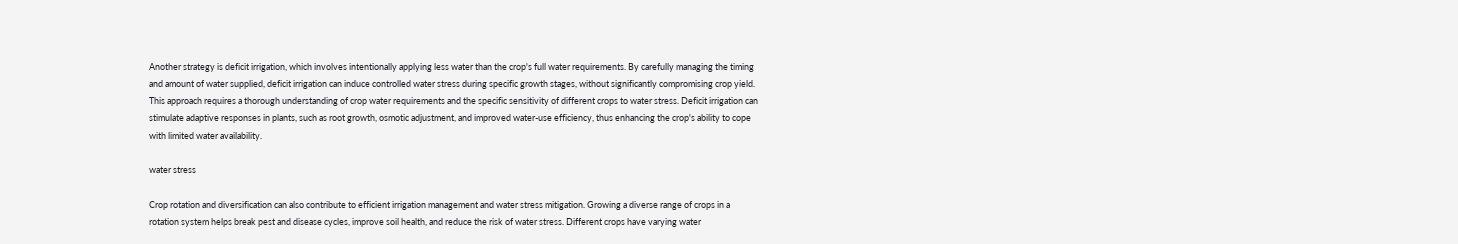Another strategy is deficit irrigation, which involves intentionally applying less water than the crop's full water requirements. By carefully managing the timing and amount of water supplied, deficit irrigation can induce controlled water stress during specific growth stages, without significantly compromising crop yield. This approach requires a thorough understanding of crop water requirements and the specific sensitivity of different crops to water stress. Deficit irrigation can stimulate adaptive responses in plants, such as root growth, osmotic adjustment, and improved water-use efficiency, thus enhancing the crop's ability to cope with limited water availability.

water stress

Crop rotation and diversification can also contribute to efficient irrigation management and water stress mitigation. Growing a diverse range of crops in a rotation system helps break pest and disease cycles, improve soil health, and reduce the risk of water stress. Different crops have varying water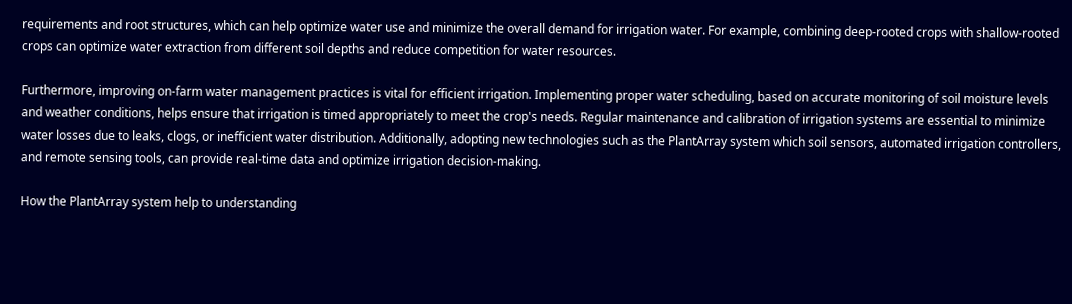requirements and root structures, which can help optimize water use and minimize the overall demand for irrigation water. For example, combining deep-rooted crops with shallow-rooted crops can optimize water extraction from different soil depths and reduce competition for water resources.

Furthermore, improving on-farm water management practices is vital for efficient irrigation. Implementing proper water scheduling, based on accurate monitoring of soil moisture levels and weather conditions, helps ensure that irrigation is timed appropriately to meet the crop's needs. Regular maintenance and calibration of irrigation systems are essential to minimize water losses due to leaks, clogs, or inefficient water distribution. Additionally, adopting new technologies such as the PlantArray system which soil sensors, automated irrigation controllers, and remote sensing tools, can provide real-time data and optimize irrigation decision-making.

How the PlantArray system help to understanding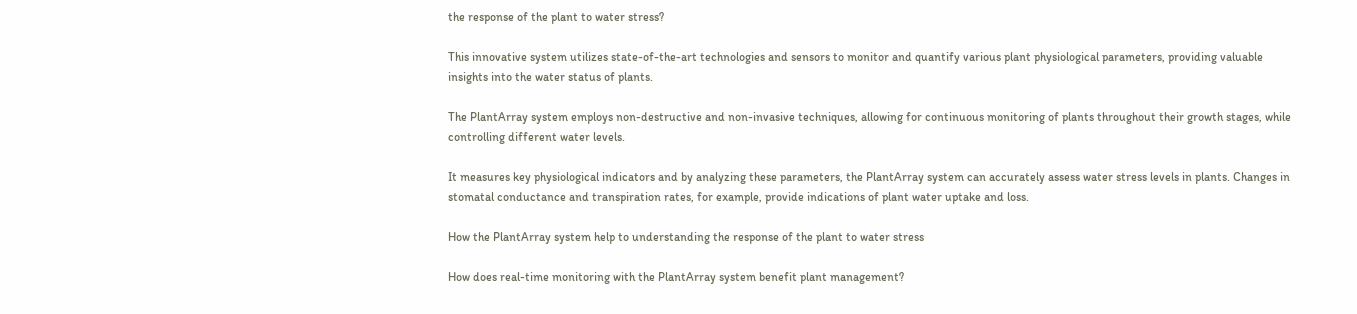the response of the plant to water stress?

This innovative system utilizes state-of-the-art technologies and sensors to monitor and quantify various plant physiological parameters, providing valuable insights into the water status of plants.

The PlantArray system employs non-destructive and non-invasive techniques, allowing for continuous monitoring of plants throughout their growth stages, while controlling different water levels.

It measures key physiological indicators and by analyzing these parameters, the PlantArray system can accurately assess water stress levels in plants. Changes in stomatal conductance and transpiration rates, for example, provide indications of plant water uptake and loss.

How the PlantArray system help to understanding the response of the plant to water stress

How does real-time monitoring with the PlantArray system benefit plant management?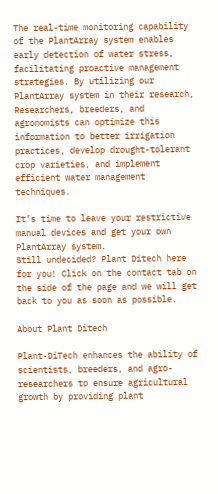The real-time monitoring capability of the PlantArray system enables early detection of water stress, facilitating proactive management strategies. By utilizing our PlantArray system in their research, Researchers, breeders, and agronomists can optimize this information to better irrigation practices, develop drought-tolerant crop varieties, and implement efficient water management techniques.

It’s time to leave your restrictive manual devices and get your own PlantArray system.
Still undecided? Plant Ditech here for you! Click on the contact tab on the side of the page and we will get back to you as soon as possible.

About Plant Ditech

Plant-DiTech enhances the ability of scientists, breeders, and agro-researchers to ensure agricultural growth by providing plant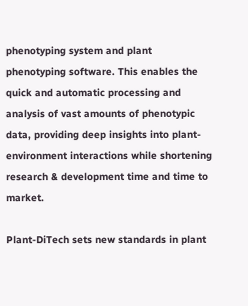phenotyping system and plant phenotyping software. This enables the quick and automatic processing and analysis of vast amounts of phenotypic data, providing deep insights into plant-environment interactions while shortening research & development time and time to market.

Plant-DiTech sets new standards in plant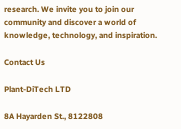research. We invite you to join our community and discover a world of knowledge, technology, and inspiration.

Contact Us

Plant-DiTech LTD

8A Hayarden St., 8122808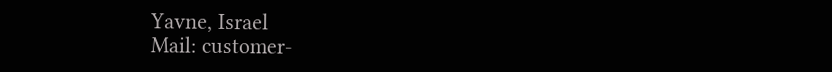Yavne, Israel
Mail: customer-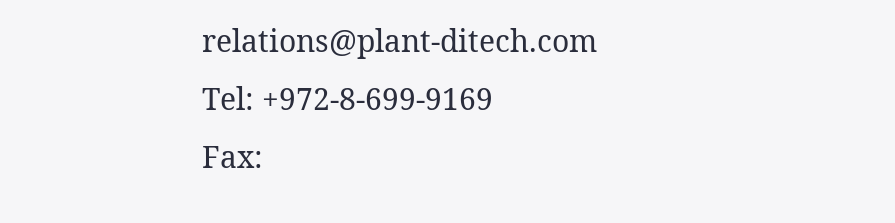relations@plant-ditech.com
Tel: +972-8-699-9169
Fax: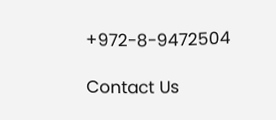+972-8-9472504

Contact Us